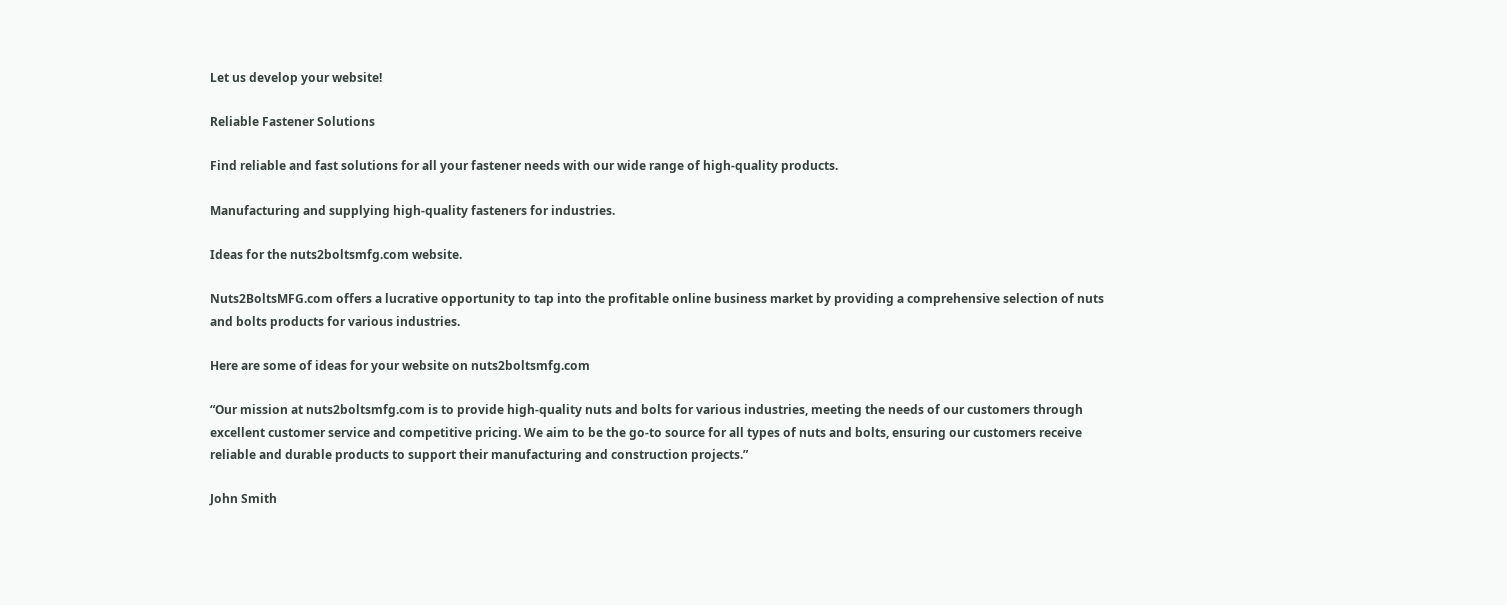Let us develop your website!

Reliable Fastener Solutions

Find reliable and fast solutions for all your fastener needs with our wide range of high-quality products.

Manufacturing and supplying high-quality fasteners for industries.

Ideas for the nuts2boltsmfg.com website.

Nuts2BoltsMFG.com offers a lucrative opportunity to tap into the profitable online business market by providing a comprehensive selection of nuts and bolts products for various industries.

Here are some of ideas for your website on nuts2boltsmfg.com

“Our mission at nuts2boltsmfg.com is to provide high-quality nuts and bolts for various industries, meeting the needs of our customers through excellent customer service and competitive pricing. We aim to be the go-to source for all types of nuts and bolts, ensuring our customers receive reliable and durable products to support their manufacturing and construction projects.”

John Smith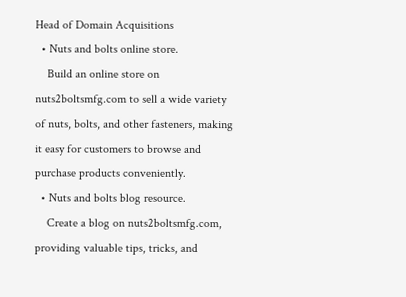Head of Domain Acquisitions
  • Nuts and bolts online store.
    Build an online store on nuts2boltsmfg.com to sell a wide variety of nuts, bolts, and other fasteners, making it easy for customers to browse and purchase products conveniently.
  • Nuts and bolts blog resource.
    Create a blog on nuts2boltsmfg.com, providing valuable tips, tricks, and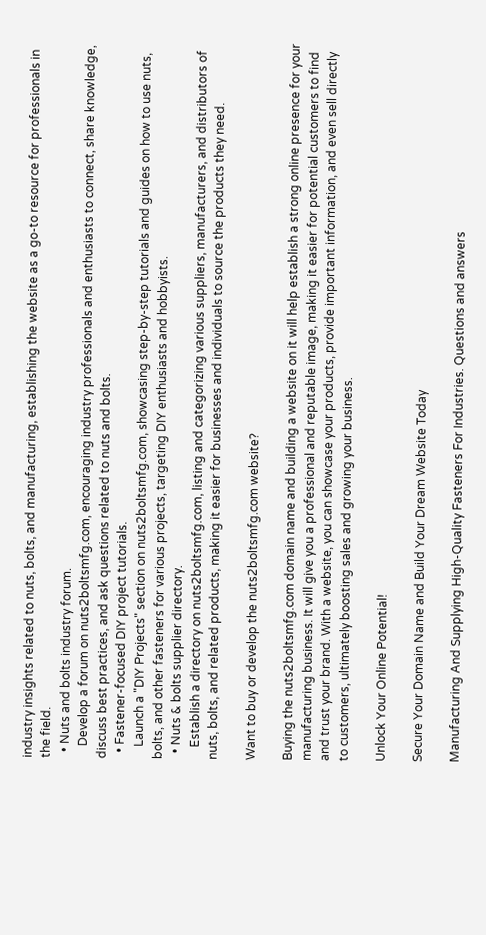industry insights related to nuts, bolts, and manufacturing, establishing the website as a go-to resource for professionals in the field.
  • Nuts and bolts industry forum.
    Develop a forum on nuts2boltsmfg.com, encouraging industry professionals and enthusiasts to connect, share knowledge, discuss best practices, and ask questions related to nuts and bolts.
  • Fastener-focused DIY project tutorials.
    Launch a "DIY Projects" section on nuts2boltsmfg.com, showcasing step-by-step tutorials and guides on how to use nuts, bolts, and other fasteners for various projects, targeting DIY enthusiasts and hobbyists.
  • Nuts & bolts supplier directory.
    Establish a directory on nuts2boltsmfg.com, listing and categorizing various suppliers, manufacturers, and distributors of nuts, bolts, and related products, making it easier for businesses and individuals to source the products they need.

Want to buy or develop the nuts2boltsmfg.com website?

Buying the nuts2boltsmfg.com domain name and building a website on it will help establish a strong online presence for your manufacturing business. It will give you a professional and reputable image, making it easier for potential customers to find and trust your brand. With a website, you can showcase your products, provide important information, and even sell directly to customers, ultimately boosting sales and growing your business.

Unlock Your Online Potential!

Secure Your Domain Name and Build Your Dream Website Today

Manufacturing And Supplying High-Quality Fasteners For Industries. Questions and answers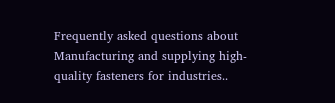Frequently asked questions about Manufacturing and supplying high-quality fasteners for industries..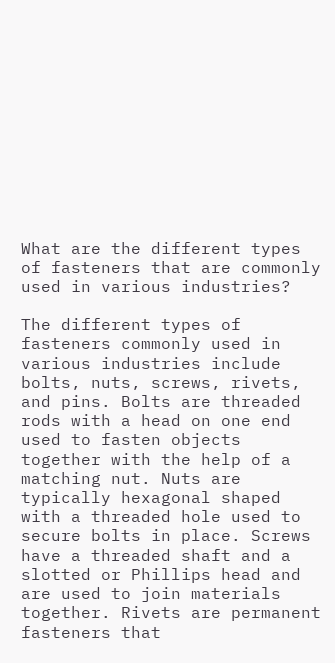What are the different types of fasteners that are commonly used in various industries?

The different types of fasteners commonly used in various industries include bolts, nuts, screws, rivets, and pins. Bolts are threaded rods with a head on one end used to fasten objects together with the help of a matching nut. Nuts are typically hexagonal shaped with a threaded hole used to secure bolts in place. Screws have a threaded shaft and a slotted or Phillips head and are used to join materials together. Rivets are permanent fasteners that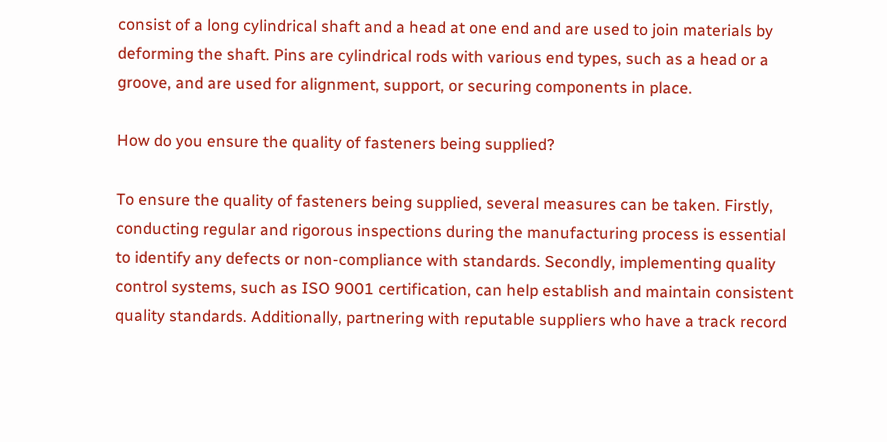consist of a long cylindrical shaft and a head at one end and are used to join materials by deforming the shaft. Pins are cylindrical rods with various end types, such as a head or a groove, and are used for alignment, support, or securing components in place.

How do you ensure the quality of fasteners being supplied?

To ensure the quality of fasteners being supplied, several measures can be taken. Firstly, conducting regular and rigorous inspections during the manufacturing process is essential to identify any defects or non-compliance with standards. Secondly, implementing quality control systems, such as ISO 9001 certification, can help establish and maintain consistent quality standards. Additionally, partnering with reputable suppliers who have a track record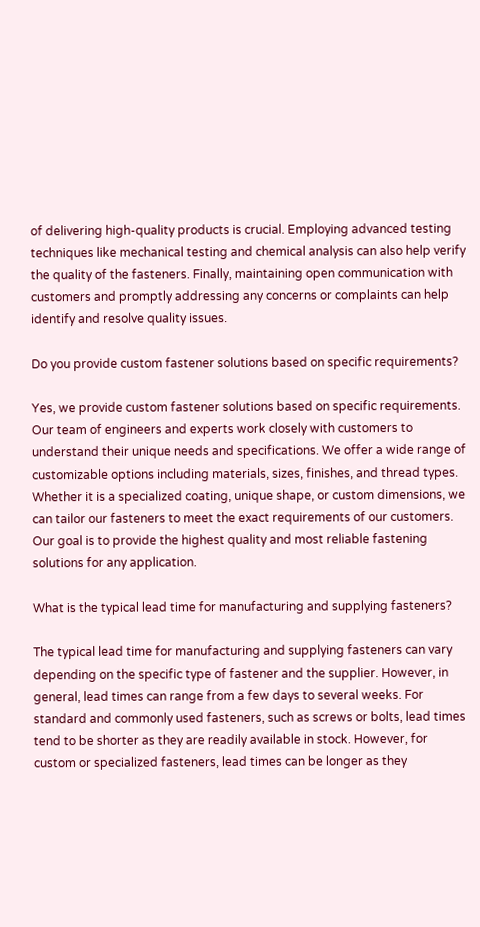of delivering high-quality products is crucial. Employing advanced testing techniques like mechanical testing and chemical analysis can also help verify the quality of the fasteners. Finally, maintaining open communication with customers and promptly addressing any concerns or complaints can help identify and resolve quality issues.

Do you provide custom fastener solutions based on specific requirements?

Yes, we provide custom fastener solutions based on specific requirements. Our team of engineers and experts work closely with customers to understand their unique needs and specifications. We offer a wide range of customizable options including materials, sizes, finishes, and thread types. Whether it is a specialized coating, unique shape, or custom dimensions, we can tailor our fasteners to meet the exact requirements of our customers. Our goal is to provide the highest quality and most reliable fastening solutions for any application.

What is the typical lead time for manufacturing and supplying fasteners?

The typical lead time for manufacturing and supplying fasteners can vary depending on the specific type of fastener and the supplier. However, in general, lead times can range from a few days to several weeks. For standard and commonly used fasteners, such as screws or bolts, lead times tend to be shorter as they are readily available in stock. However, for custom or specialized fasteners, lead times can be longer as they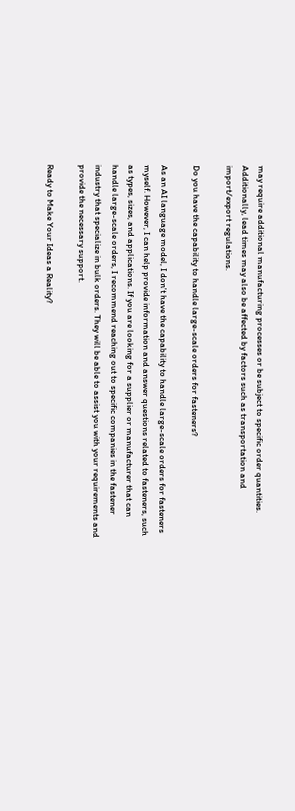may require additional manufacturing processes or be subject to specific order quantities. Additionally, lead times may also be affected by factors such as transportation and import/export regulations.

Do you have the capability to handle large-scale orders for fasteners?

As an AI language model, I don't have the capability to handle large-scale orders for fasteners myself. However, I can help provide information and answer questions related to fasteners, such as types, sizes, and applications. If you are looking for a supplier or manufacturer that can handle large-scale orders, I recommend reaching out to specific companies in the fastener industry that specialize in bulk orders. They will be able to assist you with your requirements and provide the necessary support.

Ready to Make Your Ideas a Reality?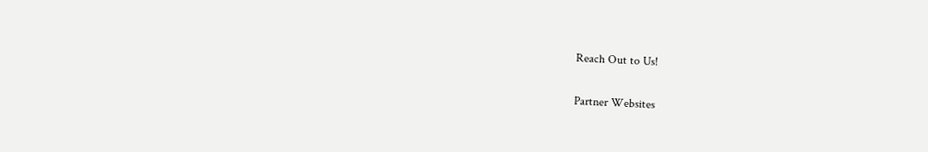Reach Out to Us!

Partner Websites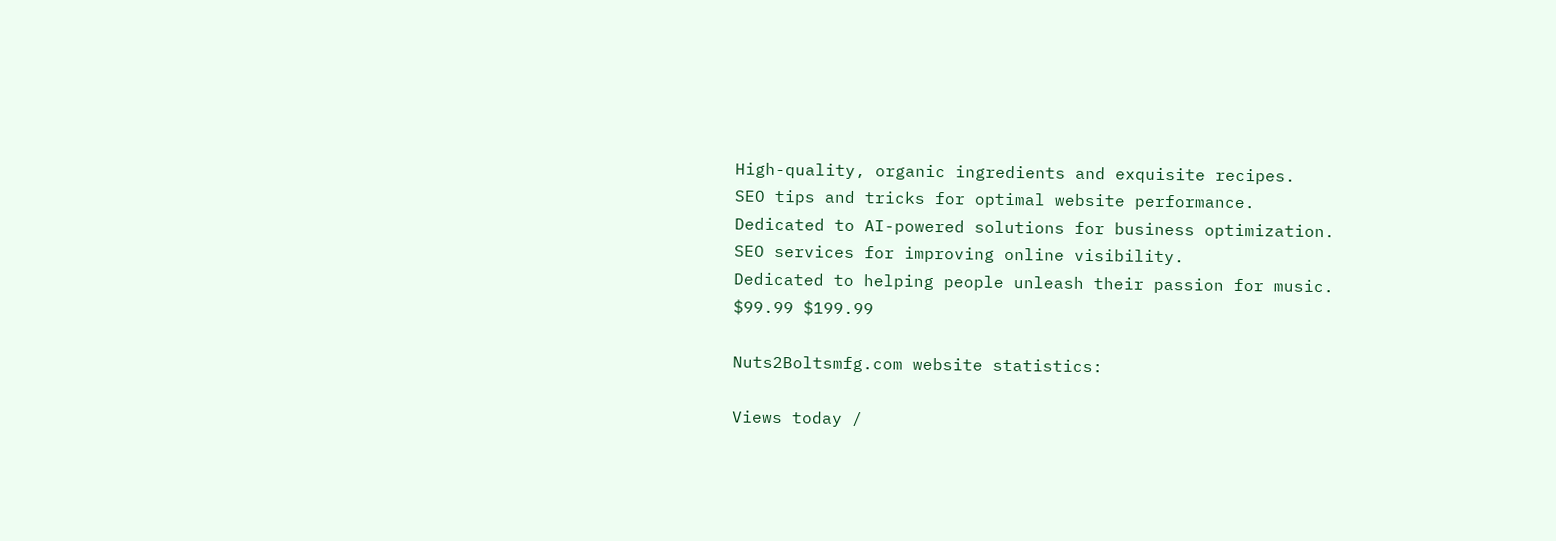High-quality, organic ingredients and exquisite recipes.
SEO tips and tricks for optimal website performance.
Dedicated to AI-powered solutions for business optimization.
SEO services for improving online visibility.
Dedicated to helping people unleash their passion for music.
$99.99 $199.99

Nuts2Boltsmfg.com website statistics:

Views today /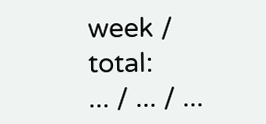week / total:
... / ... / ...